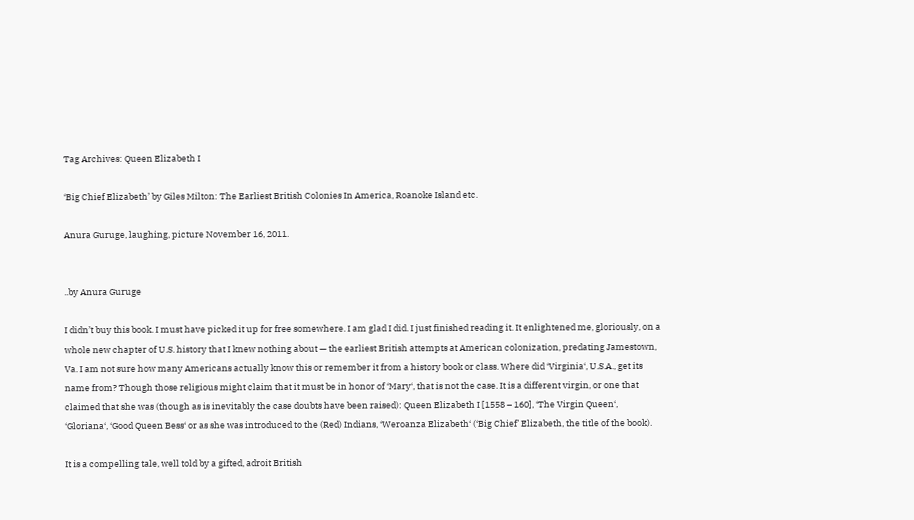Tag Archives: Queen Elizabeth I

‘Big Chief Elizabeth’ by Giles Milton: The Earliest British Colonies In America, Roanoke Island etc.

Anura Guruge, laughing, picture November 16, 2011.


..by Anura Guruge

I didn’t buy this book. I must have picked it up for free somewhere. I am glad I did. I just finished reading it. It enlightened me, gloriously, on a whole new chapter of U.S. history that I knew nothing about — the earliest British attempts at American colonization, predating Jamestown, Va. I am not sure how many Americans actually know this or remember it from a history book or class. Where did ‘Virginia‘, U.S.A., get its name from? Though those religious might claim that it must be in honor of ‘Mary‘, that is not the case. It is a different virgin, or one that claimed that she was (though as is inevitably the case doubts have been raised): Queen Elizabeth I [1558 – 160], ‘The Virgin Queen‘, ‘Gloriana‘, ‘Good Queen Bess‘ or as she was introduced to the (Red) Indians, ‘Weroanza Elizabeth‘ (‘Big Chief’ Elizabeth, the title of the book).

It is a compelling tale, well told by a gifted, adroit British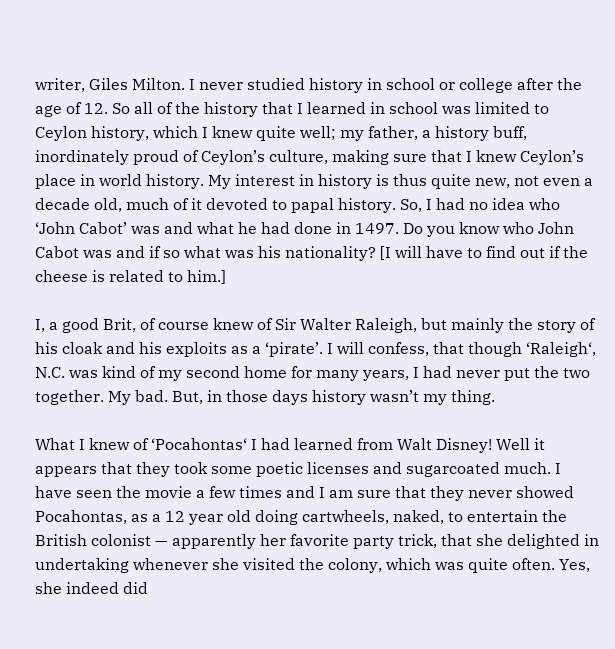writer, Giles Milton. I never studied history in school or college after the age of 12. So all of the history that I learned in school was limited to Ceylon history, which I knew quite well; my father, a history buff, inordinately proud of Ceylon’s culture, making sure that I knew Ceylon’s place in world history. My interest in history is thus quite new, not even a decade old, much of it devoted to papal history. So, I had no idea who ‘John Cabot’ was and what he had done in 1497. Do you know who John Cabot was and if so what was his nationality? [I will have to find out if the cheese is related to him.]

I, a good Brit, of course knew of Sir Walter Raleigh, but mainly the story of his cloak and his exploits as a ‘pirate’. I will confess, that though ‘Raleigh‘, N.C. was kind of my second home for many years, I had never put the two together. My bad. But, in those days history wasn’t my thing.

What I knew of ‘Pocahontas‘ I had learned from Walt Disney! Well it appears that they took some poetic licenses and sugarcoated much. I have seen the movie a few times and I am sure that they never showed Pocahontas, as a 12 year old doing cartwheels, naked, to entertain the British colonist — apparently her favorite party trick, that she delighted in undertaking whenever she visited the colony, which was quite often. Yes, she indeed did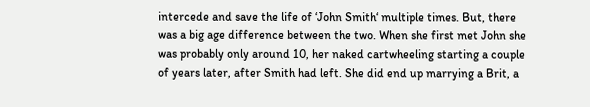intercede and save the life of ‘John Smith‘ multiple times. But, there was a big age difference between the two. When she first met John she was probably only around 10, her naked cartwheeling starting a couple of years later, after Smith had left. She did end up marrying a Brit, a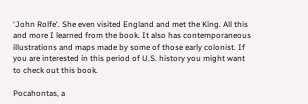‘John Rolfe‘. She even visited England and met the King. All this and more I learned from the book. It also has contemporaneous illustrations and maps made by some of those early colonist. If you are interested in this period of U.S. history you might want to check out this book.

Pocahontas, a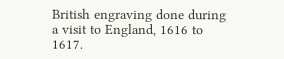British engraving done during a visit to England, 1616 to 1617.